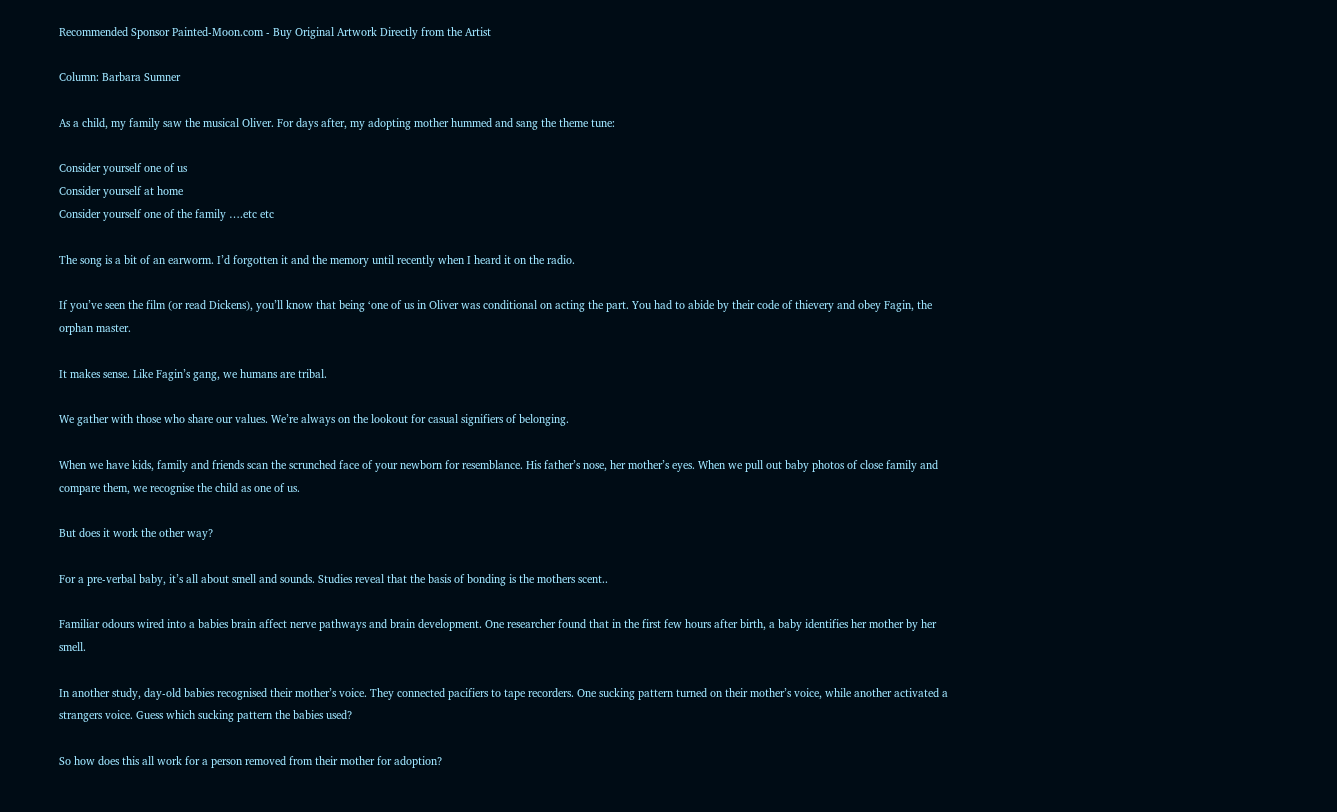Recommended Sponsor Painted-Moon.com - Buy Original Artwork Directly from the Artist

Column: Barbara Sumner

As a child, my family saw the musical Oliver. For days after, my adopting mother hummed and sang the theme tune:

Consider yourself one of us
Consider yourself at home
Consider yourself one of the family ….etc etc

The song is a bit of an earworm. I’d forgotten it and the memory until recently when I heard it on the radio.

If you’ve seen the film (or read Dickens), you’ll know that being ‘one of us in Oliver was conditional on acting the part. You had to abide by their code of thievery and obey Fagin, the orphan master.

It makes sense. Like Fagin’s gang, we humans are tribal.

We gather with those who share our values. We’re always on the lookout for casual signifiers of belonging.

When we have kids, family and friends scan the scrunched face of your newborn for resemblance. His father’s nose, her mother’s eyes. When we pull out baby photos of close family and compare them, we recognise the child as one of us.

But does it work the other way?

For a pre-verbal baby, it’s all about smell and sounds. Studies reveal that the basis of bonding is the mothers scent..

Familiar odours wired into a babies brain affect nerve pathways and brain development. One researcher found that in the first few hours after birth, a baby identifies her mother by her smell.

In another study, day-old babies recognised their mother’s voice. They connected pacifiers to tape recorders. One sucking pattern turned on their mother’s voice, while another activated a strangers voice. Guess which sucking pattern the babies used?

So how does this all work for a person removed from their mother for adoption?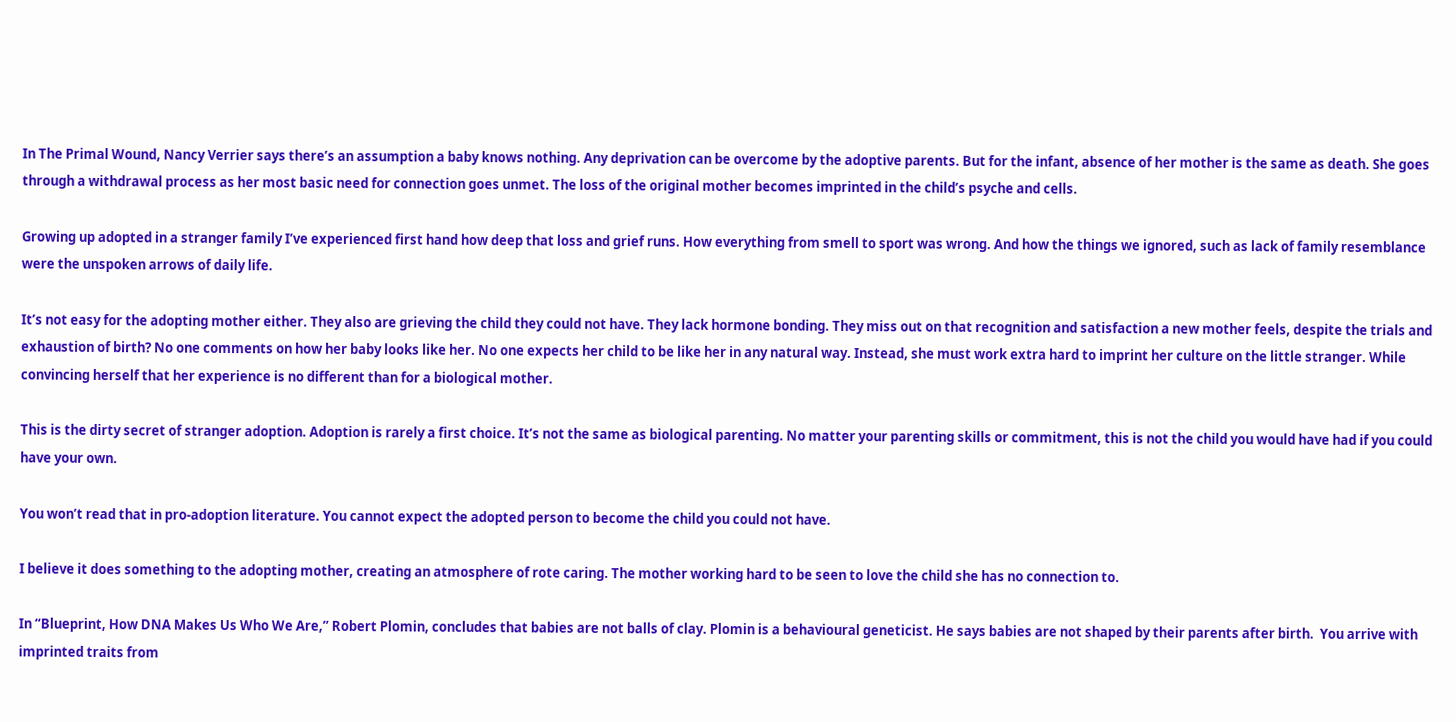In The Primal Wound, Nancy Verrier says there’s an assumption a baby knows nothing. Any deprivation can be overcome by the adoptive parents. But for the infant, absence of her mother is the same as death. She goes through a withdrawal process as her most basic need for connection goes unmet. The loss of the original mother becomes imprinted in the child’s psyche and cells.

Growing up adopted in a stranger family I’ve experienced first hand how deep that loss and grief runs. How everything from smell to sport was wrong. And how the things we ignored, such as lack of family resemblance were the unspoken arrows of daily life.

It’s not easy for the adopting mother either. They also are grieving the child they could not have. They lack hormone bonding. They miss out on that recognition and satisfaction a new mother feels, despite the trials and exhaustion of birth? No one comments on how her baby looks like her. No one expects her child to be like her in any natural way. Instead, she must work extra hard to imprint her culture on the little stranger. While convincing herself that her experience is no different than for a biological mother.

This is the dirty secret of stranger adoption. Adoption is rarely a first choice. It’s not the same as biological parenting. No matter your parenting skills or commitment, this is not the child you would have had if you could have your own.

You won’t read that in pro-adoption literature. You cannot expect the adopted person to become the child you could not have.

I believe it does something to the adopting mother, creating an atmosphere of rote caring. The mother working hard to be seen to love the child she has no connection to.

In “Blueprint, How DNA Makes Us Who We Are,” Robert Plomin, concludes that babies are not balls of clay. Plomin is a behavioural geneticist. He says babies are not shaped by their parents after birth.  You arrive with imprinted traits from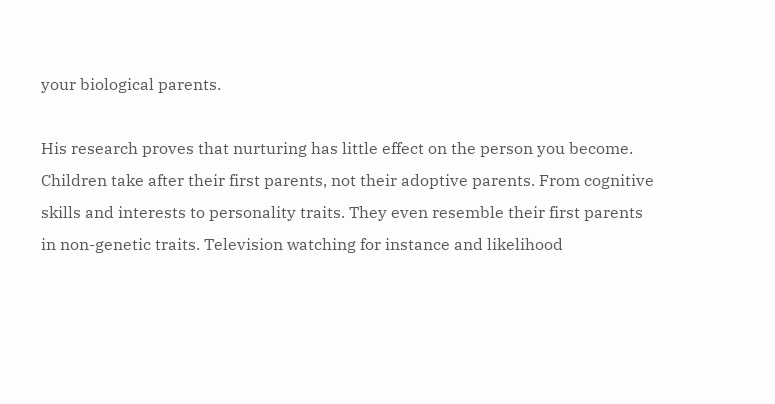your biological parents.

His research proves that nurturing has little effect on the person you become. Children take after their first parents, not their adoptive parents. From cognitive skills and interests to personality traits. They even resemble their first parents in non-genetic traits. Television watching for instance and likelihood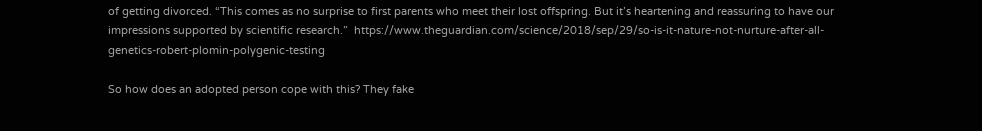of getting divorced. “This comes as no surprise to first parents who meet their lost offspring. But it’s heartening and reassuring to have our impressions supported by scientific research.”  https://www.theguardian.com/science/2018/sep/29/so-is-it-nature-not-nurture-after-all-genetics-robert-plomin-polygenic-testing

So how does an adopted person cope with this? They fake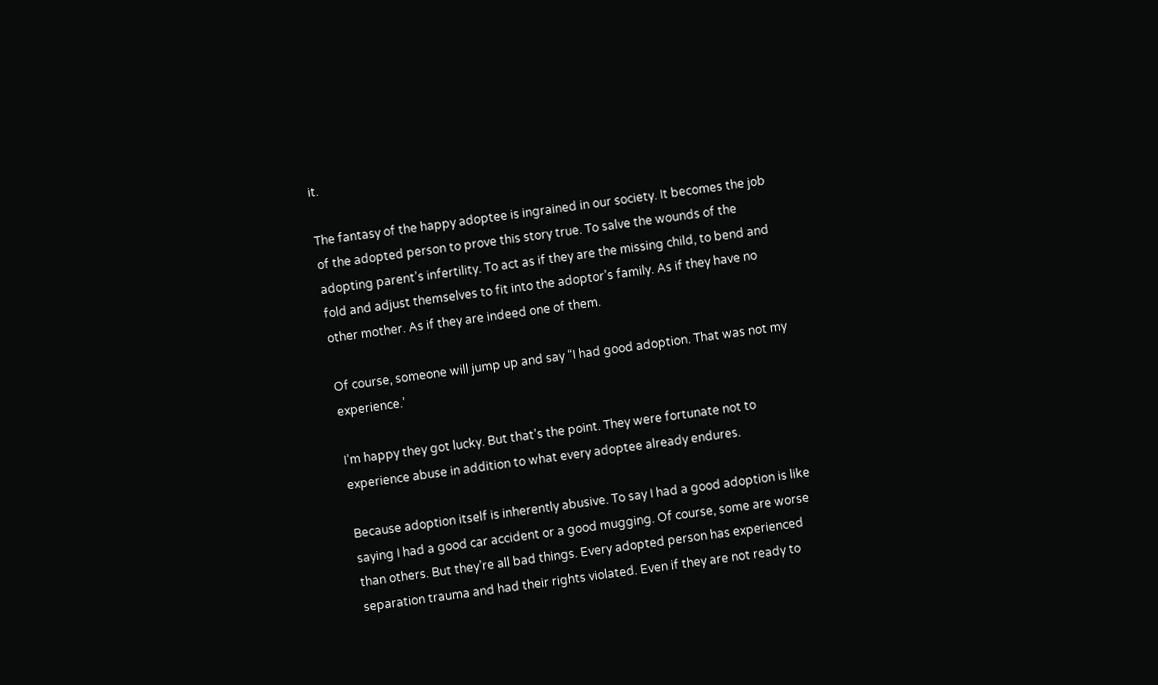it.

The fantasy of the happy adoptee is ingrained in our society. It becomes the job of the adopted person to prove this story true. To salve the wounds of the adopting parent’s infertility. To act as if they are the missing child, to bend and fold and adjust themselves to fit into the adoptor’s family. As if they have no other mother. As if they are indeed one of them.

Of course, someone will jump up and say “I had good adoption. That was not my experience.’

I’m happy they got lucky. But that’s the point. They were fortunate not to experience abuse in addition to what every adoptee already endures.

Because adoption itself is inherently abusive. To say I had a good adoption is like saying I had a good car accident or a good mugging. Of course, some are worse than others. But they’re all bad things. Every adopted person has experienced separation trauma and had their rights violated. Even if they are not ready to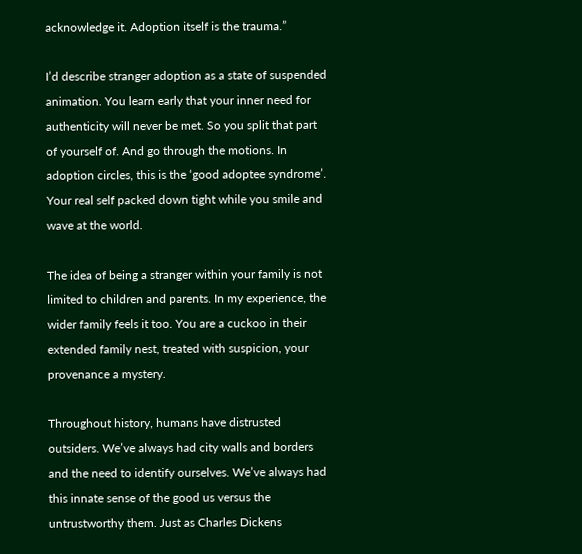acknowledge it. Adoption itself is the trauma.”

I’d describe stranger adoption as a state of suspended animation. You learn early that your inner need for authenticity will never be met. So you split that part of yourself of. And go through the motions. In adoption circles, this is the ‘good adoptee syndrome’. Your real self packed down tight while you smile and wave at the world.

The idea of being a stranger within your family is not limited to children and parents. In my experience, the wider family feels it too. You are a cuckoo in their extended family nest, treated with suspicion, your provenance a mystery.

Throughout history, humans have distrusted outsiders. We’ve always had city walls and borders and the need to identify ourselves. We’ve always had this innate sense of the good us versus the untrustworthy them. Just as Charles Dickens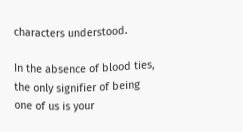characters understood.

In the absence of blood ties, the only signifier of being one of us is your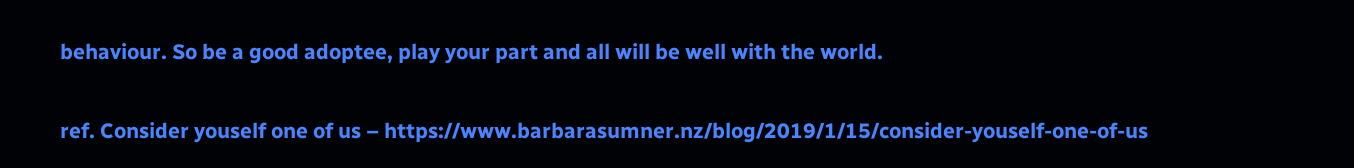behaviour. So be a good adoptee, play your part and all will be well with the world.

ref. Consider youself one of us – https://www.barbarasumner.nz/blog/2019/1/15/consider-youself-one-of-us